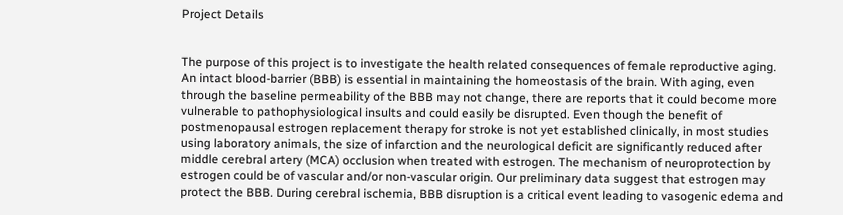Project Details


The purpose of this project is to investigate the health related consequences of female reproductive aging. An intact blood-barrier (BBB) is essential in maintaining the homeostasis of the brain. With aging, even through the baseline permeability of the BBB may not change, there are reports that it could become more vulnerable to pathophysiological insults and could easily be disrupted. Even though the benefit of postmenopausal estrogen replacement therapy for stroke is not yet established clinically, in most studies using laboratory animals, the size of infarction and the neurological deficit are significantly reduced after middle cerebral artery (MCA) occlusion when treated with estrogen. The mechanism of neuroprotection by estrogen could be of vascular and/or non-vascular origin. Our preliminary data suggest that estrogen may protect the BBB. During cerebral ischemia, BBB disruption is a critical event leading to vasogenic edema and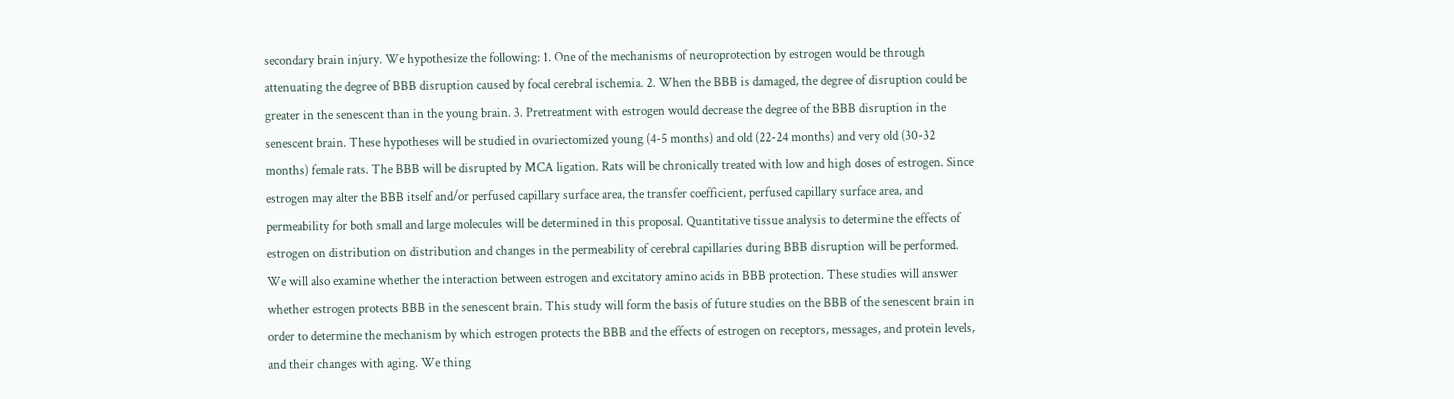secondary brain injury. We hypothesize the following: 1. One of the mechanisms of neuroprotection by estrogen would be through attenuating the degree of BBB disruption caused by focal cerebral ischemia. 2. When the BBB is damaged, the degree of disruption could be greater in the senescent than in the young brain. 3. Pretreatment with estrogen would decrease the degree of the BBB disruption in the senescent brain. These hypotheses will be studied in ovariectomized young (4-5 months) and old (22-24 months) and very old (30-32 months) female rats. The BBB will be disrupted by MCA ligation. Rats will be chronically treated with low and high doses of estrogen. Since estrogen may alter the BBB itself and/or perfused capillary surface area, the transfer coefficient, perfused capillary surface area, and permeability for both small and large molecules will be determined in this proposal. Quantitative tissue analysis to determine the effects of estrogen on distribution on distribution and changes in the permeability of cerebral capillaries during BBB disruption will be performed. We will also examine whether the interaction between estrogen and excitatory amino acids in BBB protection. These studies will answer whether estrogen protects BBB in the senescent brain. This study will form the basis of future studies on the BBB of the senescent brain in order to determine the mechanism by which estrogen protects the BBB and the effects of estrogen on receptors, messages, and protein levels, and their changes with aging. We thing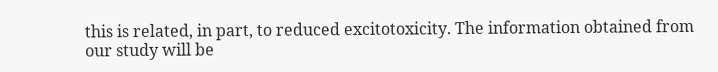this is related, in part, to reduced excitotoxicity. The information obtained from our study will be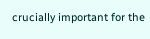crucially important for the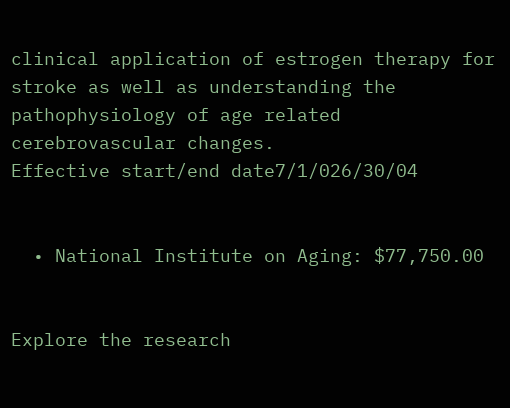clinical application of estrogen therapy for stroke as well as understanding the pathophysiology of age related cerebrovascular changes.
Effective start/end date7/1/026/30/04


  • National Institute on Aging: $77,750.00


Explore the research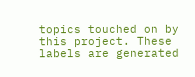topics touched on by this project. These labels are generated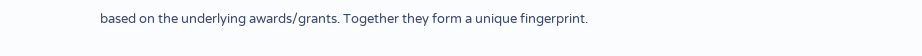based on the underlying awards/grants. Together they form a unique fingerprint.